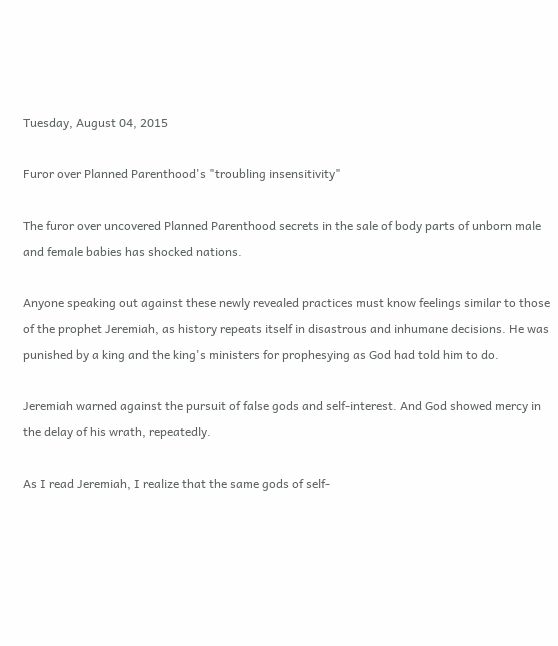Tuesday, August 04, 2015

Furor over Planned Parenthood's "troubling insensitivity"

The furor over uncovered Planned Parenthood secrets in the sale of body parts of unborn male and female babies has shocked nations.

Anyone speaking out against these newly revealed practices must know feelings similar to those of the prophet Jeremiah, as history repeats itself in disastrous and inhumane decisions. He was punished by a king and the king's ministers for prophesying as God had told him to do.

Jeremiah warned against the pursuit of false gods and self-interest. And God showed mercy in the delay of his wrath, repeatedly.

As I read Jeremiah, I realize that the same gods of self-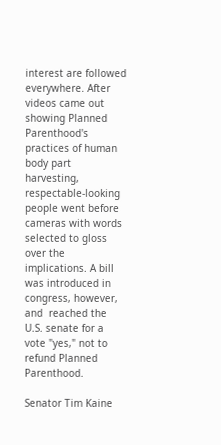interest are followed everywhere. After videos came out showing Planned Parenthood's practices of human body part harvesting, respectable-looking people went before cameras with words selected to gloss over the implications. A bill was introduced in congress, however, and  reached the U.S. senate for a vote "yes," not to refund Planned Parenthood.

Senator Tim Kaine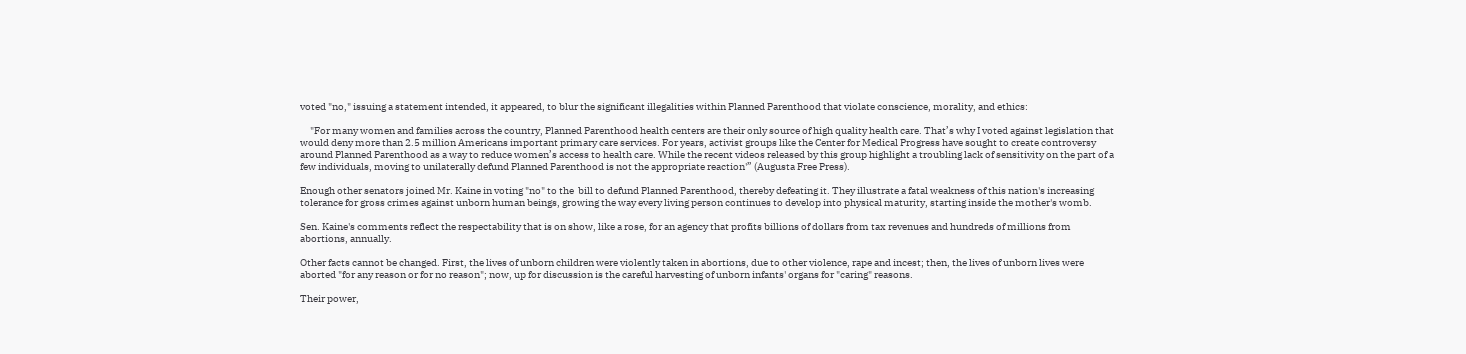voted "no," issuing a statement intended, it appeared, to blur the significant illegalities within Planned Parenthood that violate conscience, morality, and ethics:

     "For many women and families across the country, Planned Parenthood health centers are their only source of high quality health care. That’s why I voted against legislation that would deny more than 2.5 million Americans important primary care services. For years, activist groups like the Center for Medical Progress have sought to create controversy around Planned Parenthood as a way to reduce women’s access to health care. While the recent videos released by this group highlight a troubling lack of sensitivity on the part of a few individuals, moving to unilaterally defund Planned Parenthood is not the appropriate reaction'” (Augusta Free Press).

Enough other senators joined Mr. Kaine in voting "no" to the  bill to defund Planned Parenthood, thereby defeating it. They illustrate a fatal weakness of this nation's increasing tolerance for gross crimes against unborn human beings, growing the way every living person continues to develop into physical maturity, starting inside the mother's womb.

Sen. Kaine's comments reflect the respectability that is on show, like a rose, for an agency that profits billions of dollars from tax revenues and hundreds of millions from abortions, annually.

Other facts cannot be changed. First, the lives of unborn children were violently taken in abortions, due to other violence, rape and incest; then, the lives of unborn lives were aborted "for any reason or for no reason"; now, up for discussion is the careful harvesting of unborn infants' organs for "caring" reasons.

Their power,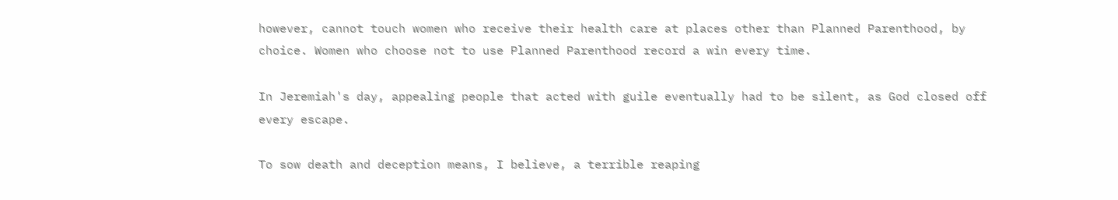however, cannot touch women who receive their health care at places other than Planned Parenthood, by choice. Women who choose not to use Planned Parenthood record a win every time.

In Jeremiah's day, appealing people that acted with guile eventually had to be silent, as God closed off every escape.

To sow death and deception means, I believe, a terrible reaping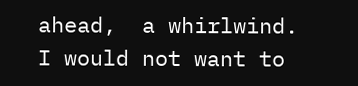ahead,  a whirlwind.  I would not want to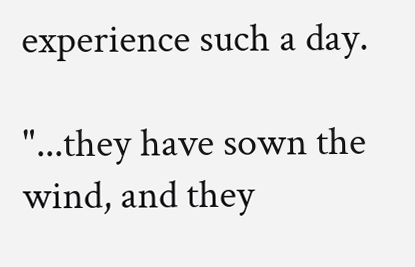experience such a day.

"...they have sown the wind, and they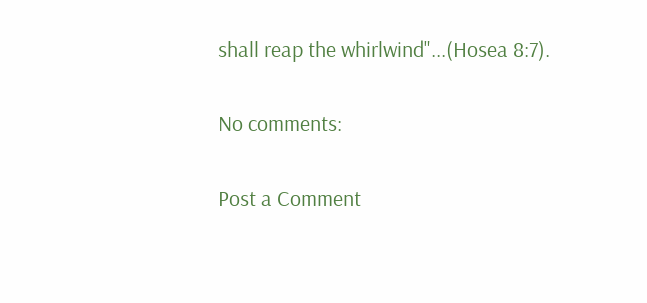shall reap the whirlwind"...(Hosea 8:7).

No comments:

Post a Comment